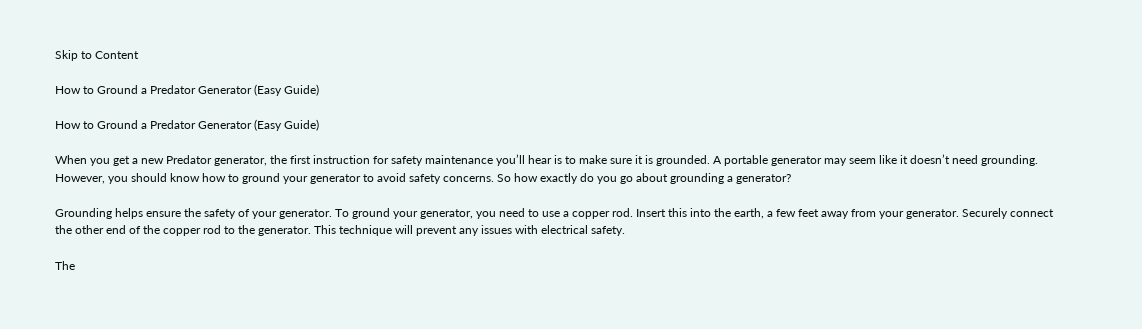Skip to Content

How to Ground a Predator Generator (Easy Guide)

How to Ground a Predator Generator (Easy Guide)

When you get a new Predator generator, the first instruction for safety maintenance you’ll hear is to make sure it is grounded. A portable generator may seem like it doesn’t need grounding. However, you should know how to ground your generator to avoid safety concerns. So how exactly do you go about grounding a generator?

Grounding helps ensure the safety of your generator. To ground your generator, you need to use a copper rod. Insert this into the earth, a few feet away from your generator. Securely connect the other end of the copper rod to the generator. This technique will prevent any issues with electrical safety.

The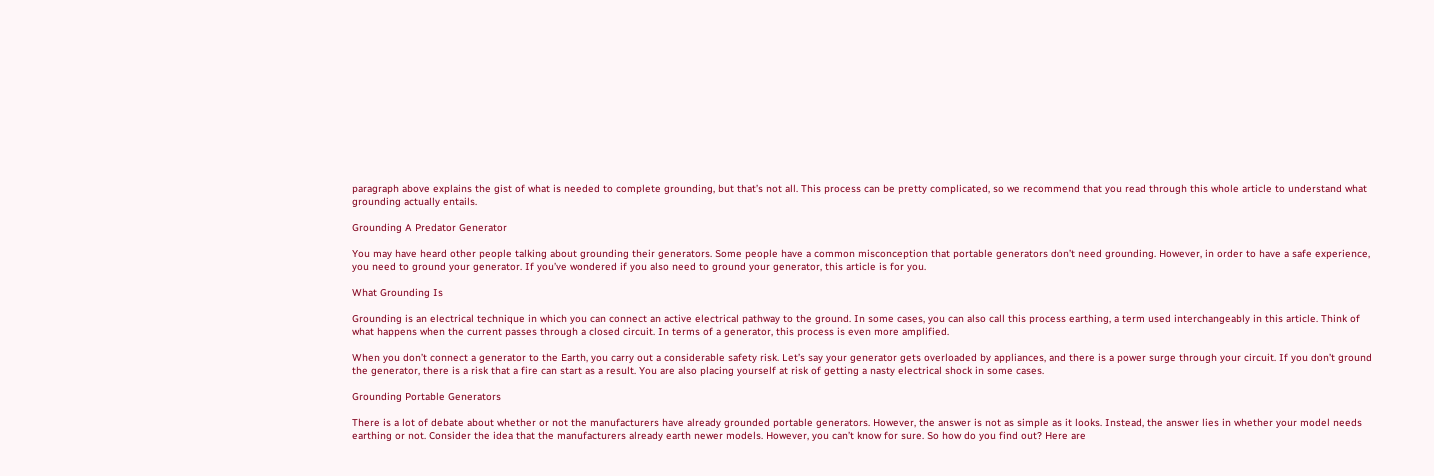paragraph above explains the gist of what is needed to complete grounding, but that’s not all. This process can be pretty complicated, so we recommend that you read through this whole article to understand what grounding actually entails.

Grounding A Predator Generator

You may have heard other people talking about grounding their generators. Some people have a common misconception that portable generators don’t need grounding. However, in order to have a safe experience, you need to ground your generator. If you’ve wondered if you also need to ground your generator, this article is for you.

What Grounding Is

Grounding is an electrical technique in which you can connect an active electrical pathway to the ground. In some cases, you can also call this process earthing, a term used interchangeably in this article. Think of what happens when the current passes through a closed circuit. In terms of a generator, this process is even more amplified.

When you don’t connect a generator to the Earth, you carry out a considerable safety risk. Let’s say your generator gets overloaded by appliances, and there is a power surge through your circuit. If you don’t ground the generator, there is a risk that a fire can start as a result. You are also placing yourself at risk of getting a nasty electrical shock in some cases.

Grounding Portable Generators

There is a lot of debate about whether or not the manufacturers have already grounded portable generators. However, the answer is not as simple as it looks. Instead, the answer lies in whether your model needs earthing or not. Consider the idea that the manufacturers already earth newer models. However, you can’t know for sure. So how do you find out? Here are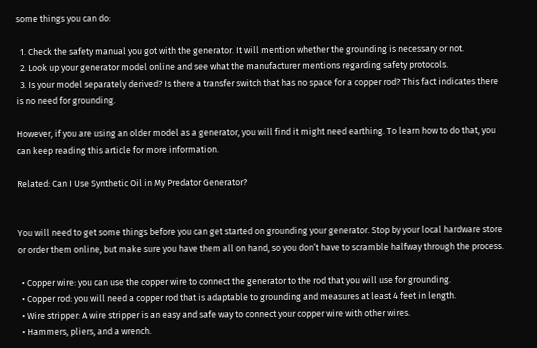some things you can do:

  1. Check the safety manual you got with the generator. It will mention whether the grounding is necessary or not.
  2. Look up your generator model online and see what the manufacturer mentions regarding safety protocols.
  3. Is your model separately derived? Is there a transfer switch that has no space for a copper rod? This fact indicates there is no need for grounding.

However, if you are using an older model as a generator, you will find it might need earthing. To learn how to do that, you can keep reading this article for more information.

Related: Can I Use Synthetic Oil in My Predator Generator?


You will need to get some things before you can get started on grounding your generator. Stop by your local hardware store or order them online, but make sure you have them all on hand, so you don’t have to scramble halfway through the process.

  • Copper wire: you can use the copper wire to connect the generator to the rod that you will use for grounding.
  • Copper rod: you will need a copper rod that is adaptable to grounding and measures at least 4 feet in length.
  • Wire stripper: A wire stripper is an easy and safe way to connect your copper wire with other wires.
  • Hammers, pliers, and a wrench.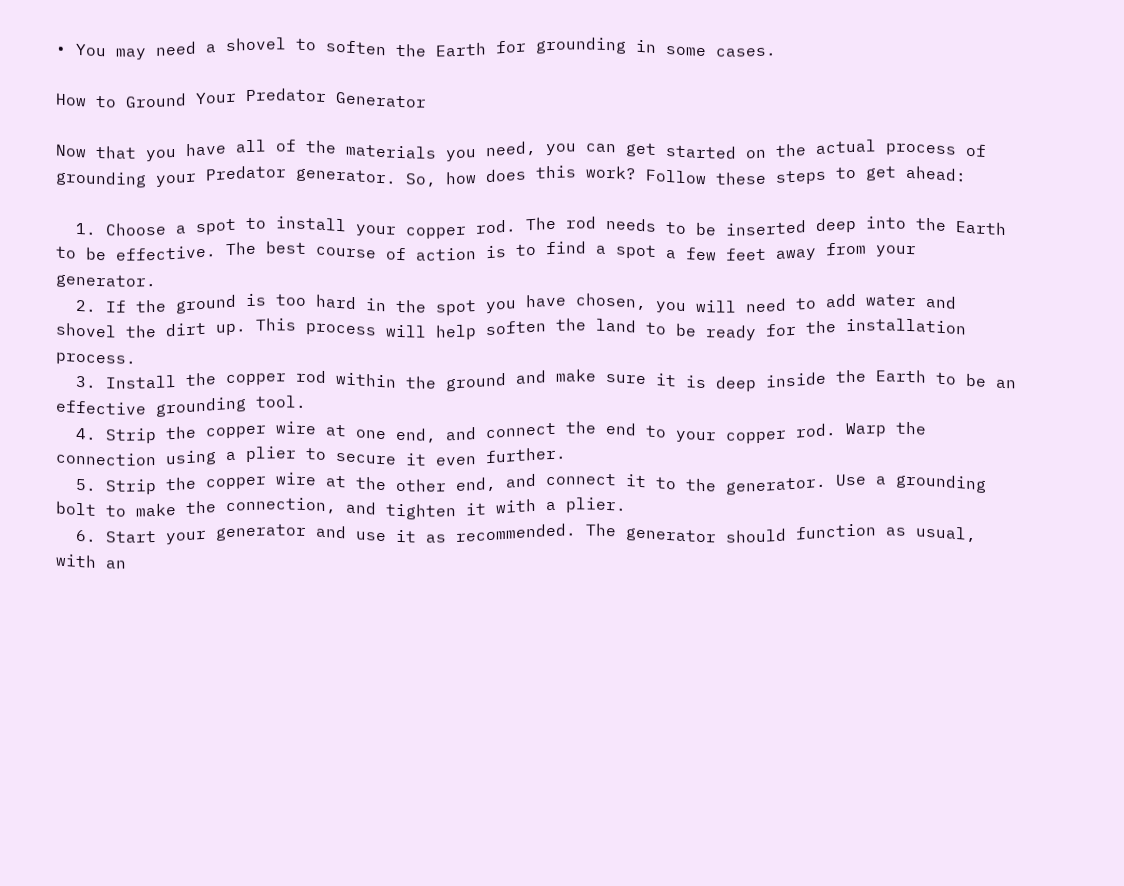• You may need a shovel to soften the Earth for grounding in some cases.

How to Ground Your Predator Generator

Now that you have all of the materials you need, you can get started on the actual process of grounding your Predator generator. So, how does this work? Follow these steps to get ahead:

  1. Choose a spot to install your copper rod. The rod needs to be inserted deep into the Earth to be effective. The best course of action is to find a spot a few feet away from your generator.
  2. If the ground is too hard in the spot you have chosen, you will need to add water and shovel the dirt up. This process will help soften the land to be ready for the installation process.
  3. Install the copper rod within the ground and make sure it is deep inside the Earth to be an effective grounding tool.
  4. Strip the copper wire at one end, and connect the end to your copper rod. Warp the connection using a plier to secure it even further.
  5. Strip the copper wire at the other end, and connect it to the generator. Use a grounding bolt to make the connection, and tighten it with a plier.
  6. Start your generator and use it as recommended. The generator should function as usual, with an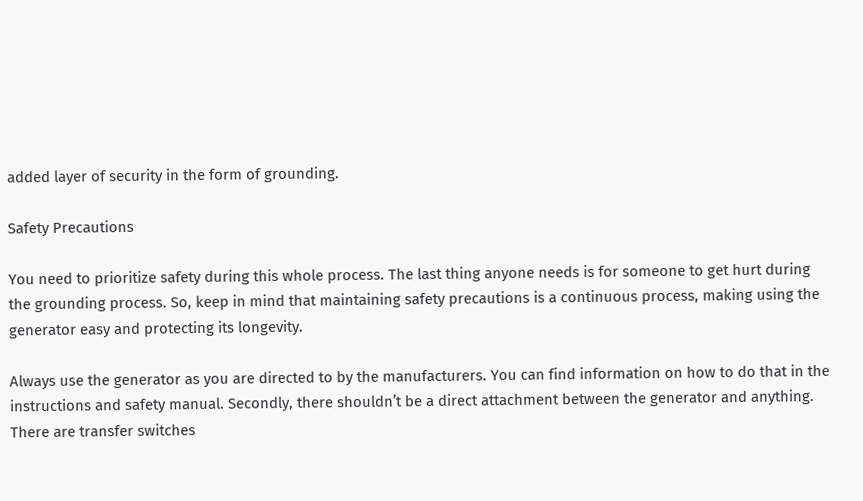added layer of security in the form of grounding.

Safety Precautions

You need to prioritize safety during this whole process. The last thing anyone needs is for someone to get hurt during the grounding process. So, keep in mind that maintaining safety precautions is a continuous process, making using the generator easy and protecting its longevity.

Always use the generator as you are directed to by the manufacturers. You can find information on how to do that in the instructions and safety manual. Secondly, there shouldn’t be a direct attachment between the generator and anything. There are transfer switches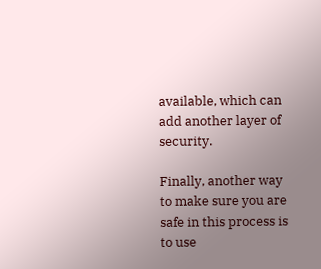available, which can add another layer of security.

Finally, another way to make sure you are safe in this process is to use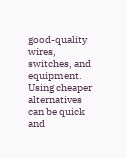good-quality wires, switches, and equipment. Using cheaper alternatives can be quick and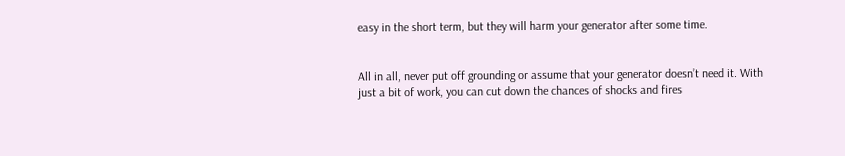easy in the short term, but they will harm your generator after some time.


All in all, never put off grounding or assume that your generator doesn’t need it. With just a bit of work, you can cut down the chances of shocks and fires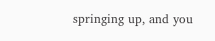springing up, and you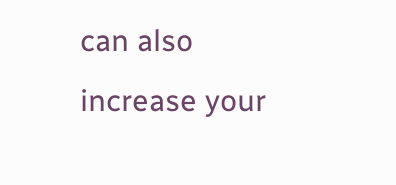can also increase your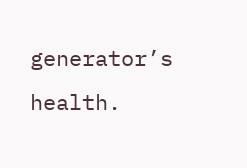generator’s health.